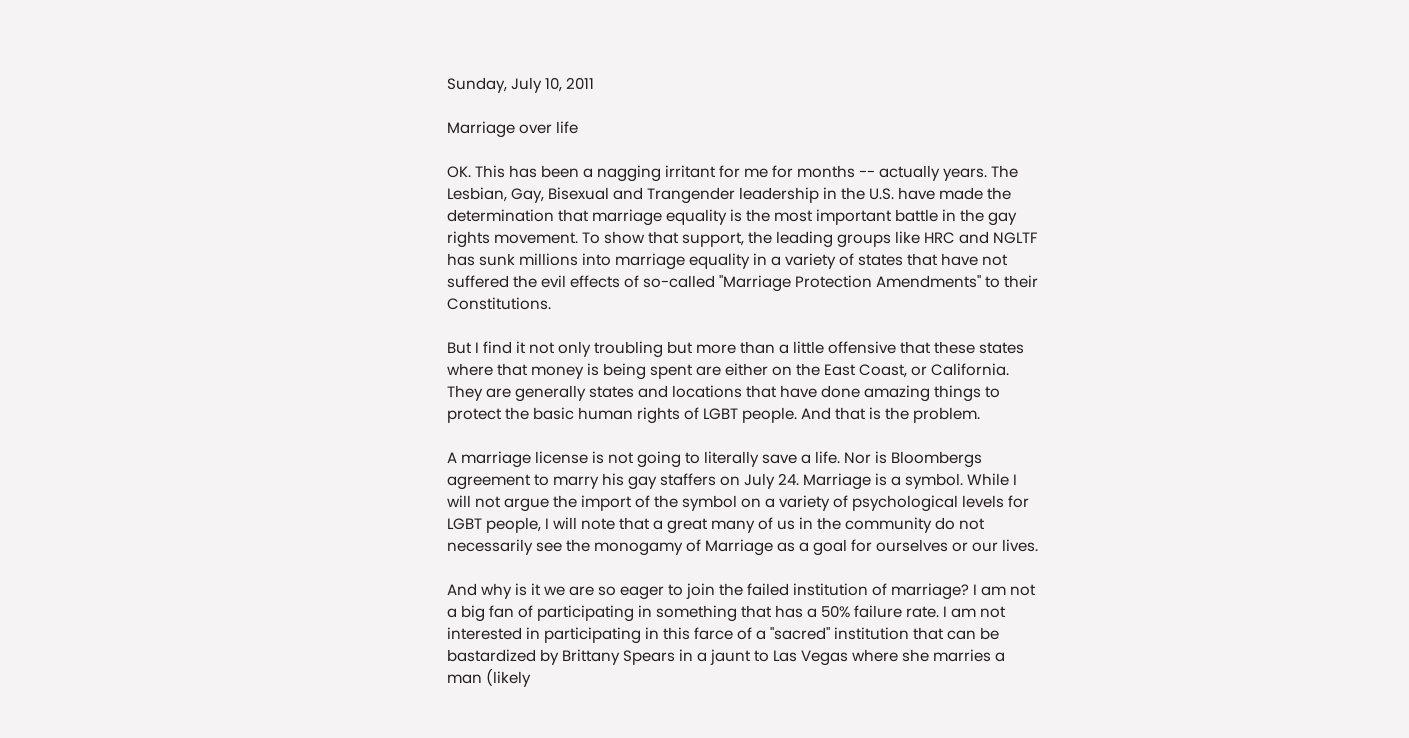Sunday, July 10, 2011

Marriage over life

OK. This has been a nagging irritant for me for months -- actually years. The Lesbian, Gay, Bisexual and Trangender leadership in the U.S. have made the determination that marriage equality is the most important battle in the gay rights movement. To show that support, the leading groups like HRC and NGLTF has sunk millions into marriage equality in a variety of states that have not suffered the evil effects of so-called "Marriage Protection Amendments" to their Constitutions.

But I find it not only troubling but more than a little offensive that these states where that money is being spent are either on the East Coast, or California. They are generally states and locations that have done amazing things to protect the basic human rights of LGBT people. And that is the problem.

A marriage license is not going to literally save a life. Nor is Bloombergs agreement to marry his gay staffers on July 24. Marriage is a symbol. While I will not argue the import of the symbol on a variety of psychological levels for LGBT people, I will note that a great many of us in the community do not necessarily see the monogamy of Marriage as a goal for ourselves or our lives.

And why is it we are so eager to join the failed institution of marriage? I am not a big fan of participating in something that has a 50% failure rate. I am not interested in participating in this farce of a "sacred" institution that can be bastardized by Brittany Spears in a jaunt to Las Vegas where she marries a man (likely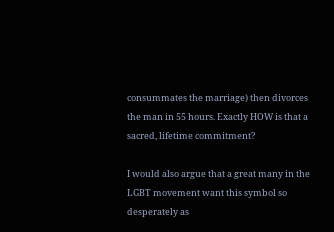consummates the marriage) then divorces the man in 55 hours. Exactly HOW is that a sacred, lifetime commitment?

I would also argue that a great many in the LGBT movement want this symbol so desperately as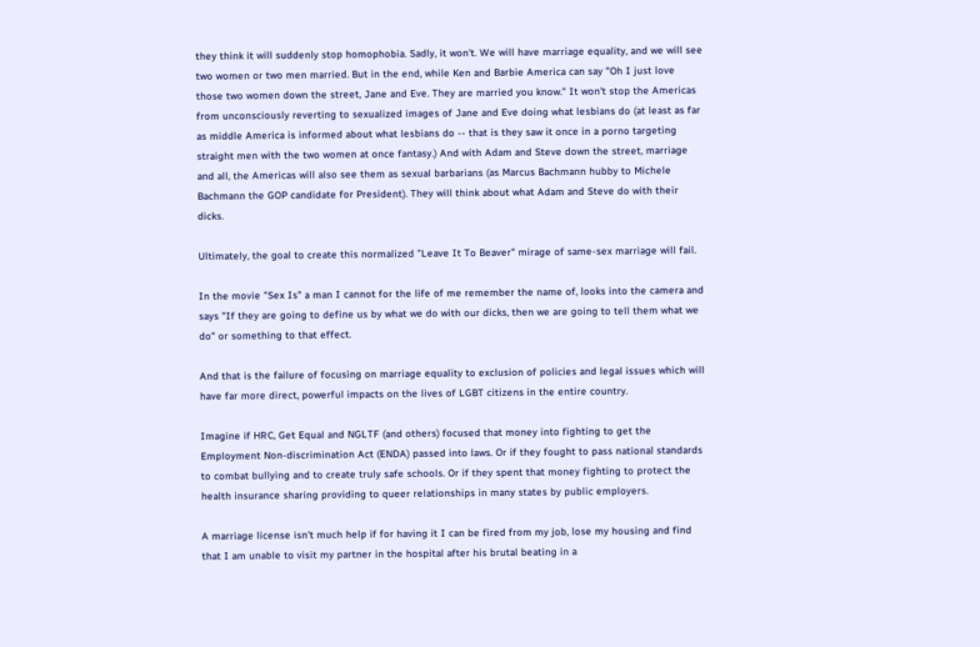they think it will suddenly stop homophobia. Sadly, it won't. We will have marriage equality, and we will see two women or two men married. But in the end, while Ken and Barbie America can say "Oh I just love those two women down the street, Jane and Eve. They are married you know." It won't stop the Americas from unconsciously reverting to sexualized images of Jane and Eve doing what lesbians do (at least as far as middle America is informed about what lesbians do -- that is they saw it once in a porno targeting straight men with the two women at once fantasy.) And with Adam and Steve down the street, marriage and all, the Americas will also see them as sexual barbarians (as Marcus Bachmann hubby to Michele Bachmann the GOP candidate for President). They will think about what Adam and Steve do with their dicks.

Ultimately, the goal to create this normalized "Leave It To Beaver" mirage of same-sex marriage will fail.

In the movie "Sex Is" a man I cannot for the life of me remember the name of, looks into the camera and says "If they are going to define us by what we do with our dicks, then we are going to tell them what we do" or something to that effect.

And that is the failure of focusing on marriage equality to exclusion of policies and legal issues which will have far more direct, powerful impacts on the lives of LGBT citizens in the entire country.

Imagine if HRC, Get Equal and NGLTF (and others) focused that money into fighting to get the Employment Non-discrimination Act (ENDA) passed into laws. Or if they fought to pass national standards to combat bullying and to create truly safe schools. Or if they spent that money fighting to protect the health insurance sharing providing to queer relationships in many states by public employers.

A marriage license isn't much help if for having it I can be fired from my job, lose my housing and find that I am unable to visit my partner in the hospital after his brutal beating in a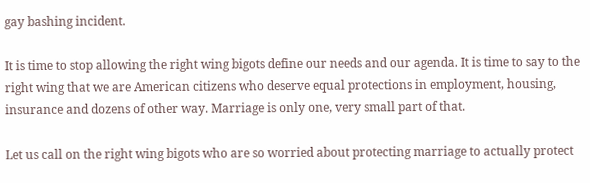gay bashing incident.

It is time to stop allowing the right wing bigots define our needs and our agenda. It is time to say to the right wing that we are American citizens who deserve equal protections in employment, housing, insurance and dozens of other way. Marriage is only one, very small part of that.

Let us call on the right wing bigots who are so worried about protecting marriage to actually protect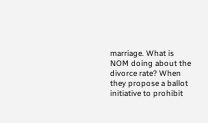marriage. What is NOM doing about the divorce rate? When they propose a ballot initiative to prohibit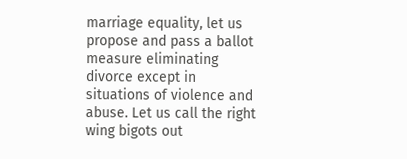marriage equality, let us propose and pass a ballot measure eliminating divorce except in situations of violence and abuse. Let us call the right wing bigots out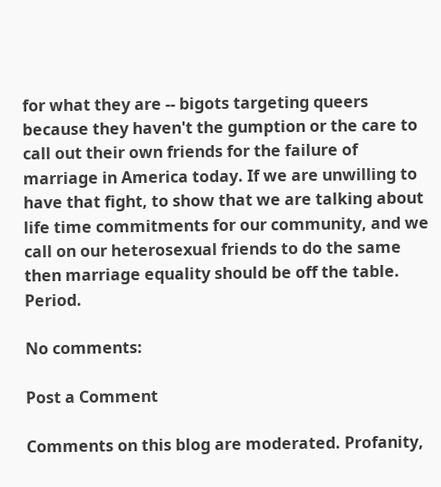for what they are -- bigots targeting queers because they haven't the gumption or the care to call out their own friends for the failure of marriage in America today. If we are unwilling to have that fight, to show that we are talking about life time commitments for our community, and we call on our heterosexual friends to do the same then marriage equality should be off the table. Period.

No comments:

Post a Comment

Comments on this blog are moderated. Profanity,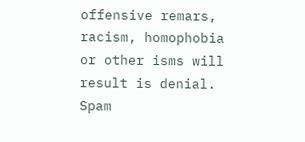offensive remars, racism, homophobia or other isms will result is denial. Spam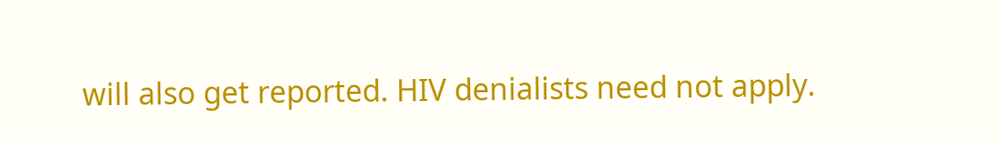will also get reported. HIV denialists need not apply.